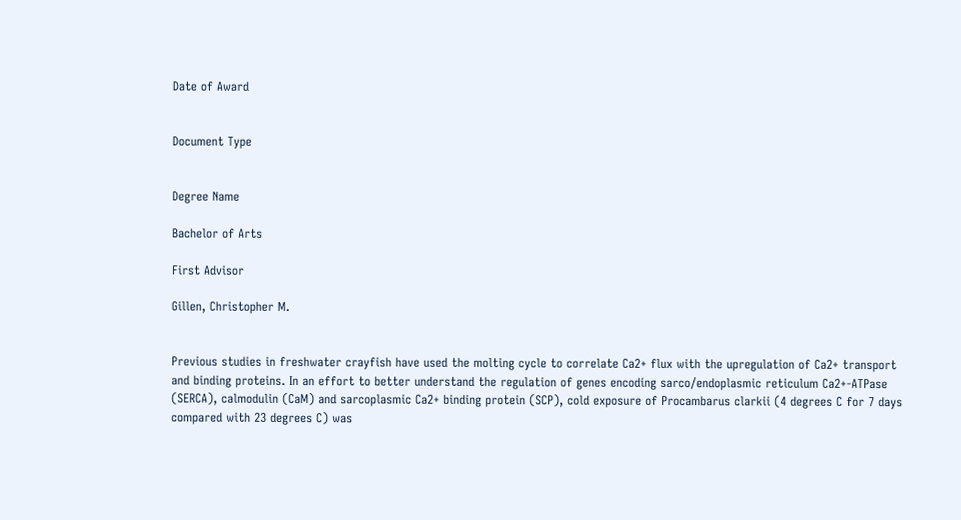Date of Award


Document Type


Degree Name

Bachelor of Arts

First Advisor

Gillen, Christopher M.


Previous studies in freshwater crayfish have used the molting cycle to correlate Ca2+ flux with the upregulation of Ca2+ transport and binding proteins. In an effort to better understand the regulation of genes encoding sarco/endoplasmic reticulum Ca2+-ATPase (SERCA), calmodulin (CaM) and sarcoplasmic Ca2+ binding protein (SCP), cold exposure of Procambarus clarkii (4 degrees C for 7 days compared with 23 degrees C) was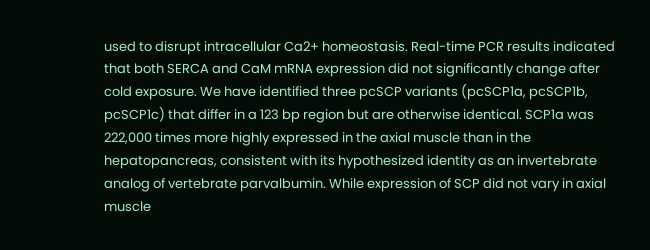used to disrupt intracellular Ca2+ homeostasis. Real-time PCR results indicated that both SERCA and CaM mRNA expression did not significantly change after cold exposure. We have identified three pcSCP variants (pcSCP1a, pcSCP1b, pcSCP1c) that differ in a 123 bp region but are otherwise identical. SCP1a was 222,000 times more highly expressed in the axial muscle than in the hepatopancreas, consistent with its hypothesized identity as an invertebrate analog of vertebrate parvalbumin. While expression of SCP did not vary in axial muscle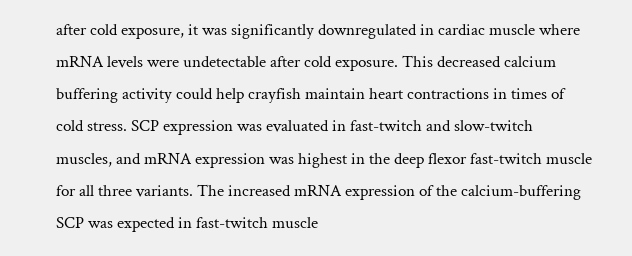after cold exposure, it was significantly downregulated in cardiac muscle where mRNA levels were undetectable after cold exposure. This decreased calcium buffering activity could help crayfish maintain heart contractions in times of cold stress. SCP expression was evaluated in fast-twitch and slow-twitch muscles, and mRNA expression was highest in the deep flexor fast-twitch muscle for all three variants. The increased mRNA expression of the calcium-buffering SCP was expected in fast-twitch muscle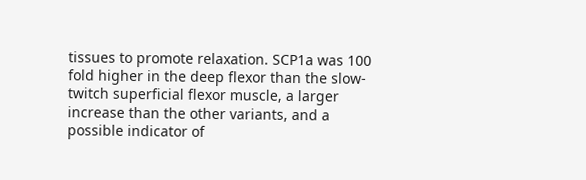tissues to promote relaxation. SCP1a was 100 fold higher in the deep flexor than the slow-twitch superficial flexor muscle, a larger increase than the other variants, and a possible indicator of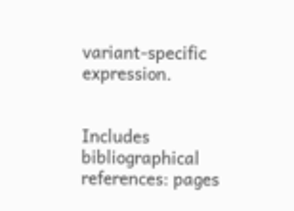variant-specific expression.


Includes bibliographical references: pages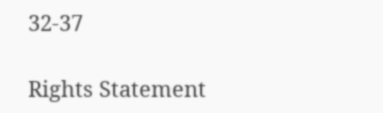32-37

Rights Statement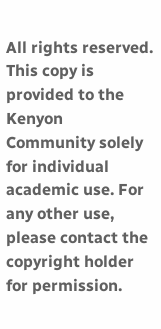All rights reserved. This copy is provided to the Kenyon Community solely for individual academic use. For any other use, please contact the copyright holder for permission.